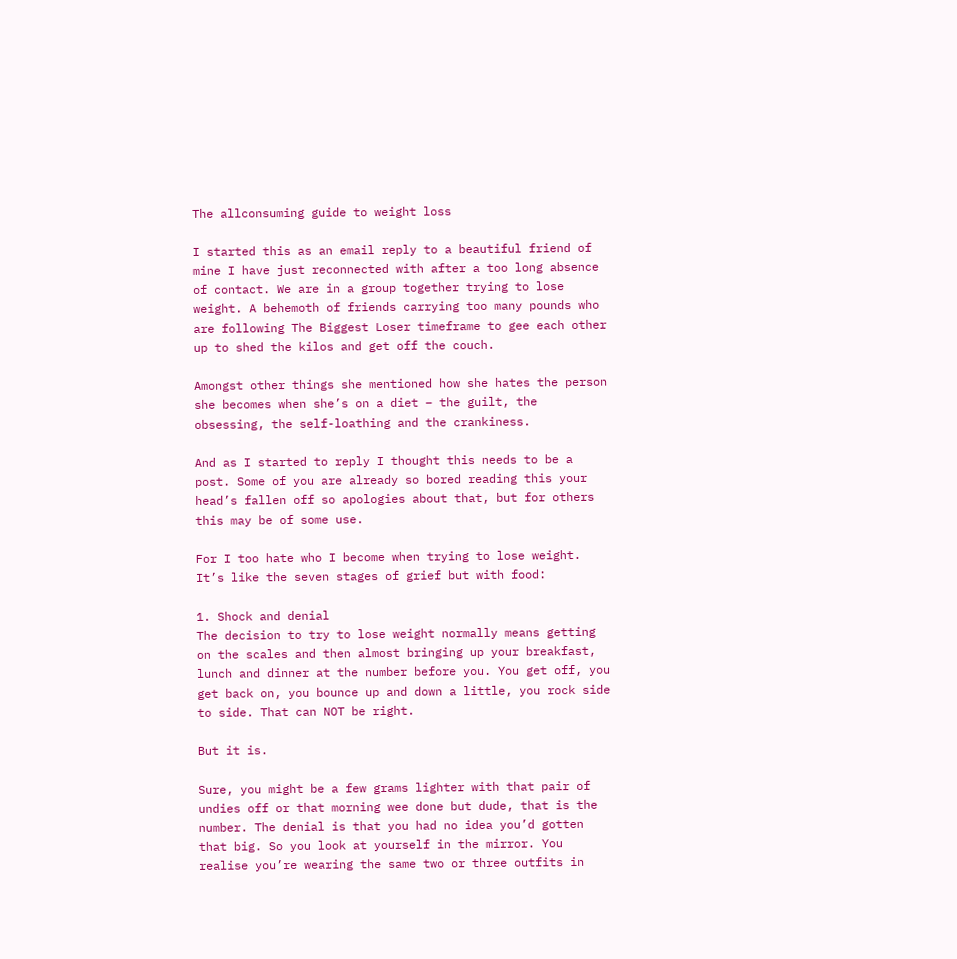The allconsuming guide to weight loss

I started this as an email reply to a beautiful friend of mine I have just reconnected with after a too long absence of contact. We are in a group together trying to lose weight. A behemoth of friends carrying too many pounds who are following The Biggest Loser timeframe to gee each other up to shed the kilos and get off the couch.

Amongst other things she mentioned how she hates the person she becomes when she’s on a diet – the guilt, the obsessing, the self-loathing and the crankiness.

And as I started to reply I thought this needs to be a post. Some of you are already so bored reading this your head’s fallen off so apologies about that, but for others this may be of some use.

For I too hate who I become when trying to lose weight. It’s like the seven stages of grief but with food:

1. Shock and denial
The decision to try to lose weight normally means getting on the scales and then almost bringing up your breakfast, lunch and dinner at the number before you. You get off, you get back on, you bounce up and down a little, you rock side to side. That can NOT be right.

But it is.

Sure, you might be a few grams lighter with that pair of undies off or that morning wee done but dude, that is the number. The denial is that you had no idea you’d gotten that big. So you look at yourself in the mirror. You realise you’re wearing the same two or three outfits in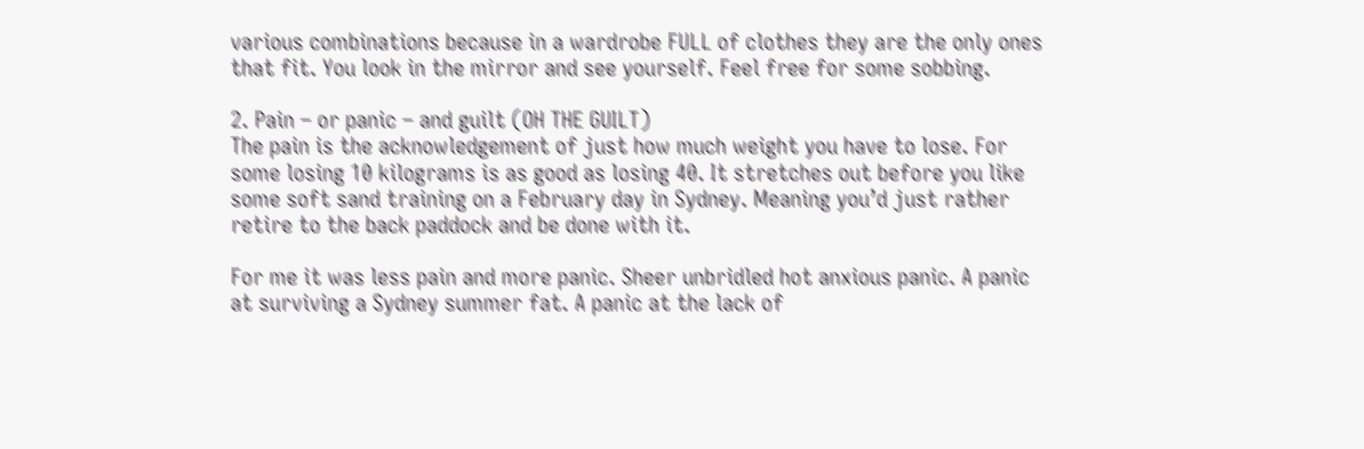various combinations because in a wardrobe FULL of clothes they are the only ones that fit. You look in the mirror and see yourself. Feel free for some sobbing.

2. Pain – or panic – and guilt (OH THE GUILT)
The pain is the acknowledgement of just how much weight you have to lose. For some losing 10 kilograms is as good as losing 40. It stretches out before you like some soft sand training on a February day in Sydney. Meaning you’d just rather retire to the back paddock and be done with it.

For me it was less pain and more panic. Sheer unbridled hot anxious panic. A panic at surviving a Sydney summer fat. A panic at the lack of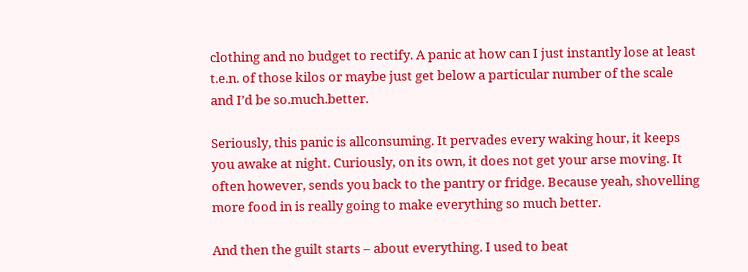clothing and no budget to rectify. A panic at how can I just instantly lose at least t.e.n. of those kilos or maybe just get below a particular number of the scale and I’d be so.much.better.

Seriously, this panic is allconsuming. It pervades every waking hour, it keeps you awake at night. Curiously, on its own, it does not get your arse moving. It often however, sends you back to the pantry or fridge. Because yeah, shovelling more food in is really going to make everything so much better.

And then the guilt starts – about everything. I used to beat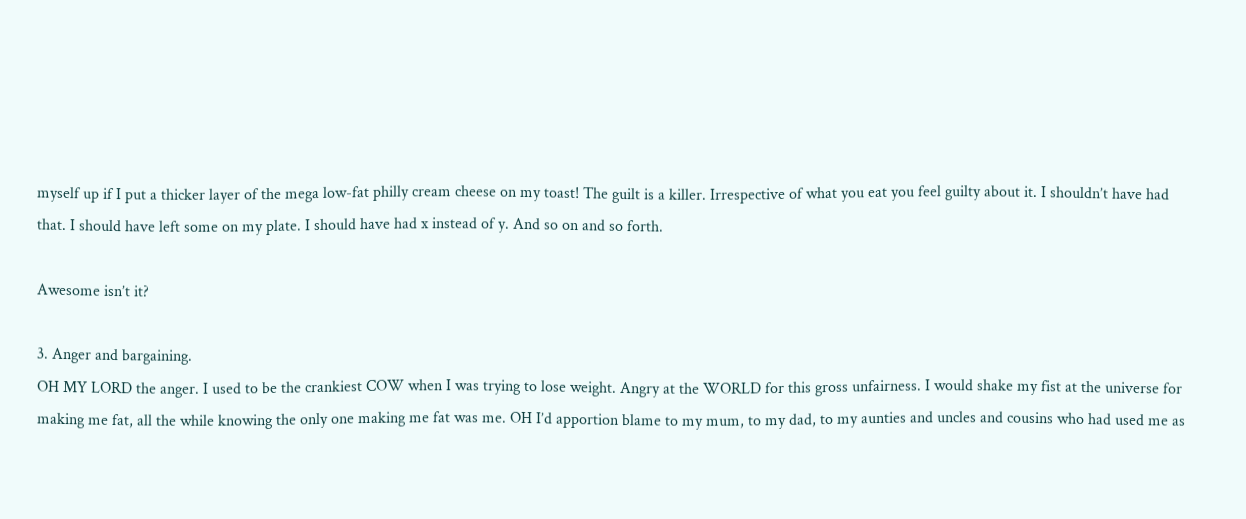myself up if I put a thicker layer of the mega low-fat philly cream cheese on my toast! The guilt is a killer. Irrespective of what you eat you feel guilty about it. I shouldn’t have had that. I should have left some on my plate. I should have had x instead of y. And so on and so forth.

Awesome isn’t it?

3. Anger and bargaining.
OH MY LORD the anger. I used to be the crankiest COW when I was trying to lose weight. Angry at the WORLD for this gross unfairness. I would shake my fist at the universe for making me fat, all the while knowing the only one making me fat was me. OH I’d apportion blame to my mum, to my dad, to my aunties and uncles and cousins who had used me as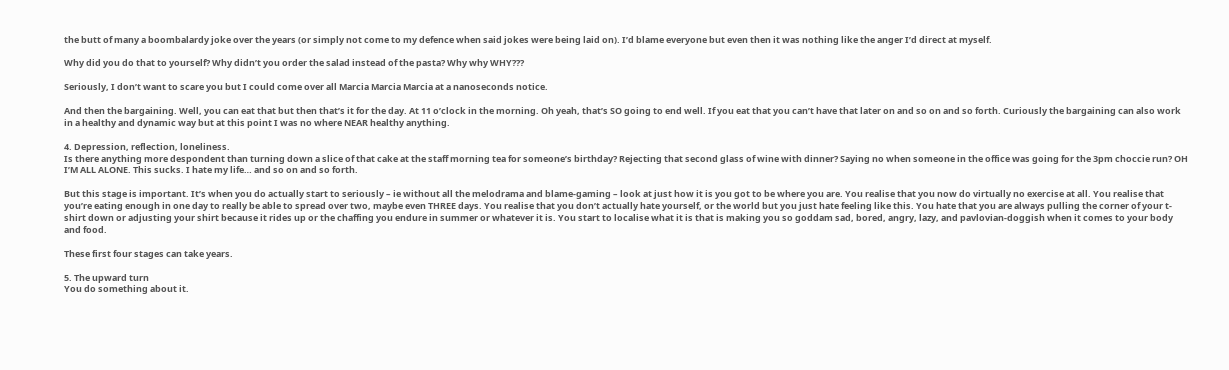the butt of many a boombalardy joke over the years (or simply not come to my defence when said jokes were being laid on). I’d blame everyone but even then it was nothing like the anger I’d direct at myself.

Why did you do that to yourself? Why didn’t you order the salad instead of the pasta? Why why WHY???

Seriously, I don’t want to scare you but I could come over all Marcia Marcia Marcia at a nanoseconds notice.

And then the bargaining. Well, you can eat that but then that’s it for the day. At 11 o’clock in the morning. Oh yeah, that’s SO going to end well. If you eat that you can’t have that later on and so on and so forth. Curiously the bargaining can also work in a healthy and dynamic way but at this point I was no where NEAR healthy anything.

4. Depression, reflection, loneliness.
Is there anything more despondent than turning down a slice of that cake at the staff morning tea for someone’s birthday? Rejecting that second glass of wine with dinner? Saying no when someone in the office was going for the 3pm choccie run? OH I’M ALL ALONE. This sucks. I hate my life… and so on and so forth.

But this stage is important. It’s when you do actually start to seriously – ie without all the melodrama and blame-gaming – look at just how it is you got to be where you are. You realise that you now do virtually no exercise at all. You realise that you’re eating enough in one day to really be able to spread over two, maybe even THREE days. You realise that you don’t actually hate yourself, or the world but you just hate feeling like this. You hate that you are always pulling the corner of your t-shirt down or adjusting your shirt because it rides up or the chaffing you endure in summer or whatever it is. You start to localise what it is that is making you so goddam sad, bored, angry, lazy, and pavlovian-doggish when it comes to your body and food.

These first four stages can take years.

5. The upward turn
You do something about it.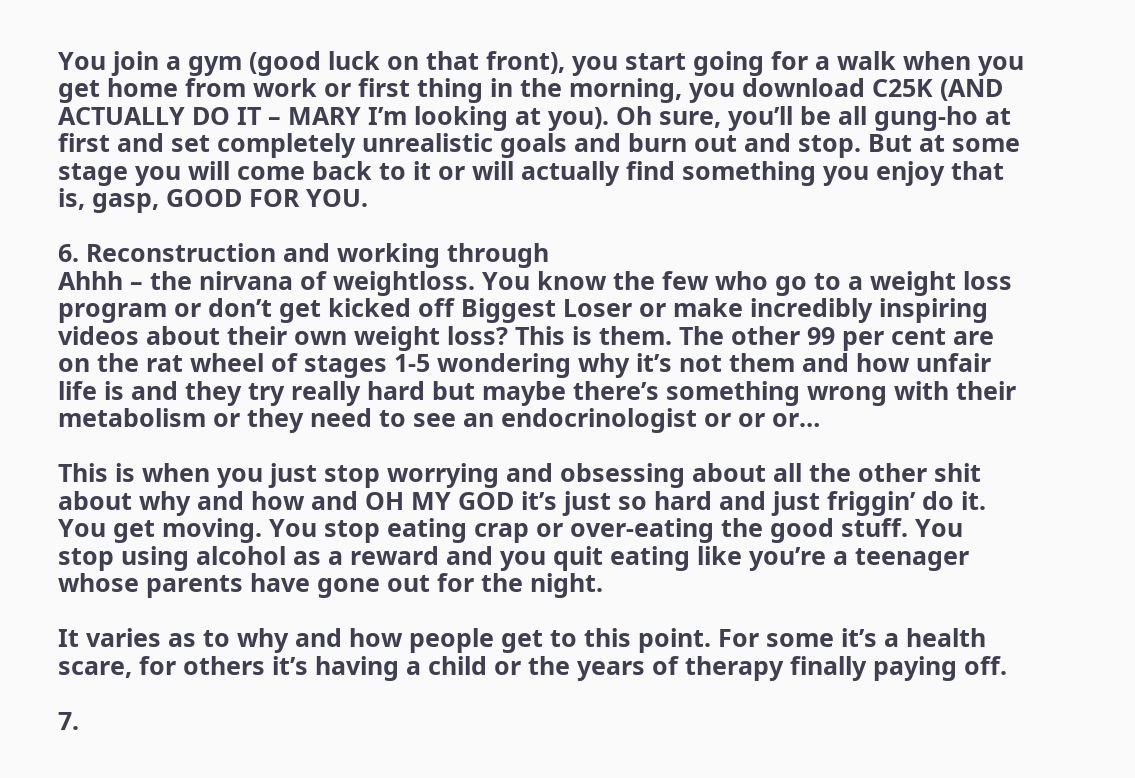You join a gym (good luck on that front), you start going for a walk when you get home from work or first thing in the morning, you download C25K (AND ACTUALLY DO IT – MARY I’m looking at you). Oh sure, you’ll be all gung-ho at first and set completely unrealistic goals and burn out and stop. But at some stage you will come back to it or will actually find something you enjoy that is, gasp, GOOD FOR YOU.

6. Reconstruction and working through
Ahhh – the nirvana of weightloss. You know the few who go to a weight loss program or don’t get kicked off Biggest Loser or make incredibly inspiring videos about their own weight loss? This is them. The other 99 per cent are on the rat wheel of stages 1-5 wondering why it’s not them and how unfair life is and they try really hard but maybe there’s something wrong with their metabolism or they need to see an endocrinologist or or or…

This is when you just stop worrying and obsessing about all the other shit about why and how and OH MY GOD it’s just so hard and just friggin’ do it. You get moving. You stop eating crap or over-eating the good stuff. You stop using alcohol as a reward and you quit eating like you’re a teenager whose parents have gone out for the night.

It varies as to why and how people get to this point. For some it’s a health scare, for others it’s having a child or the years of therapy finally paying off.

7.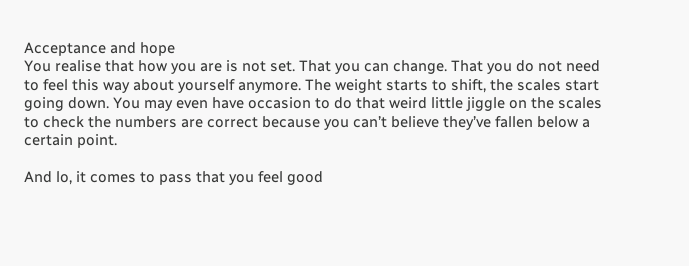Acceptance and hope
You realise that how you are is not set. That you can change. That you do not need to feel this way about yourself anymore. The weight starts to shift, the scales start going down. You may even have occasion to do that weird little jiggle on the scales to check the numbers are correct because you can’t believe they’ve fallen below a certain point.

And lo, it comes to pass that you feel good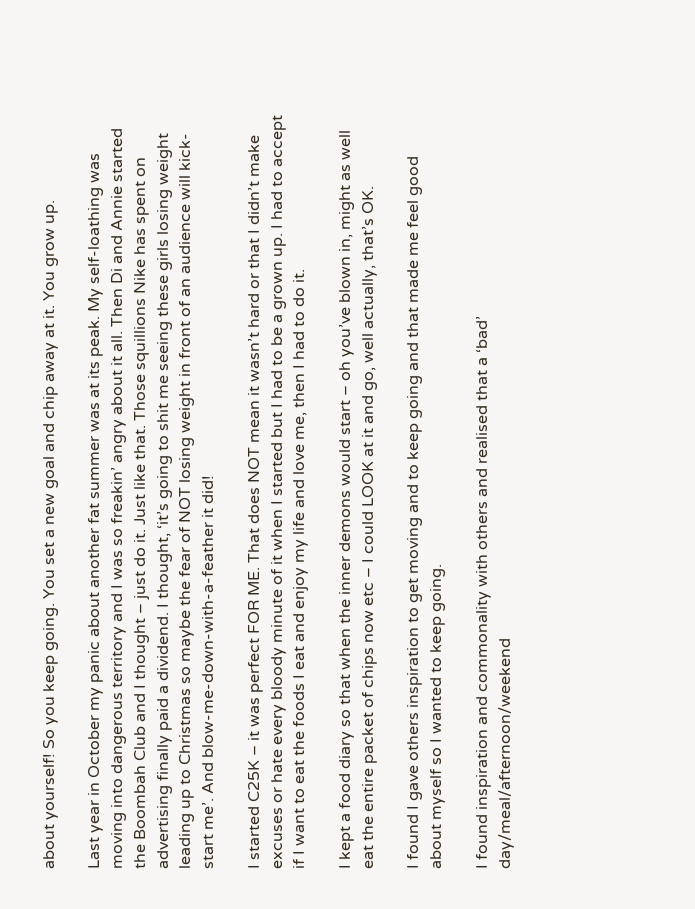about yourself! So you keep going. You set a new goal and chip away at it. You grow up.

Last year in October my panic about another fat summer was at its peak. My self-loathing was moving into dangerous territory and I was so freakin’ angry about it all. Then Di and Annie started the Boombah Club and I thought – just do it. Just like that. Those squillions Nike has spent on advertising finally paid a dividend. I thought, ‘it’s going to shit me seeing these girls losing weight leading up to Christmas so maybe the fear of NOT losing weight in front of an audience will kick-start me’. And blow-me-down-with-a-feather it did!

I started C25K – it was perfect FOR ME. That does NOT mean it wasn’t hard or that I didn’t make excuses or hate every bloody minute of it when I started but I had to be a grown up. I had to accept if I want to eat the foods I eat and enjoy my life and love me, then I had to do it.

I kept a food diary so that when the inner demons would start – oh you’ve blown in, might as well eat the entire packet of chips now etc – I could LOOK at it and go, well actually, that’s OK.

I found I gave others inspiration to get moving and to keep going and that made me feel good about myself so I wanted to keep going.

I found inspiration and commonality with others and realised that a ‘bad’ day/meal/afternoon/weekend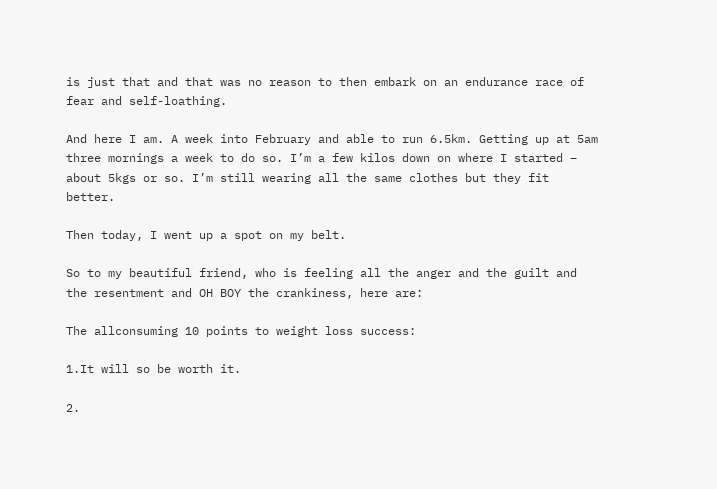is just that and that was no reason to then embark on an endurance race of fear and self-loathing.

And here I am. A week into February and able to run 6.5km. Getting up at 5am three mornings a week to do so. I’m a few kilos down on where I started – about 5kgs or so. I’m still wearing all the same clothes but they fit better.

Then today, I went up a spot on my belt.

So to my beautiful friend, who is feeling all the anger and the guilt and the resentment and OH BOY the crankiness, here are:

The allconsuming 10 points to weight loss success:

1.It will so be worth it.

2.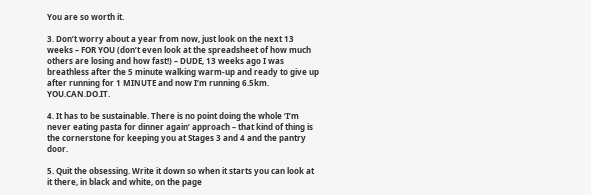You are so worth it.

3. Don’t worry about a year from now, just look on the next 13 weeks – FOR YOU (don’t even look at the spreadsheet of how much others are losing and how fast!) – DUDE, 13 weeks ago I was breathless after the 5 minute walking warm-up and ready to give up after running for 1 MINUTE and now I’m running 6.5km. YOU.CAN.DO.IT.

4. It has to be sustainable. There is no point doing the whole ‘I’m never eating pasta for dinner again’ approach – that kind of thing is the cornerstone for keeping you at Stages 3 and 4 and the pantry door.

5. Quit the obsessing. Write it down so when it starts you can look at it there, in black and white, on the page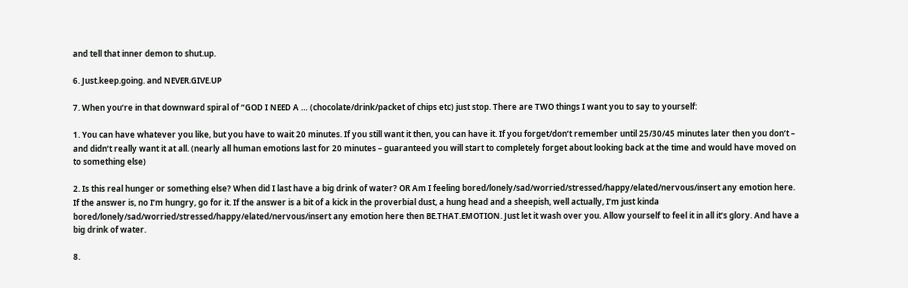and tell that inner demon to shut.up.

6. Just.keep.going. and NEVER.GIVE.UP

7. When you’re in that downward spiral of “GOD I NEED A … (chocolate/drink/packet of chips etc) just stop. There are TWO things I want you to say to yourself:

1. You can have whatever you like, but you have to wait 20 minutes. If you still want it then, you can have it. If you forget/don’t remember until 25/30/45 minutes later then you don’t – and didn’t really want it at all. (nearly all human emotions last for 20 minutes – guaranteed you will start to completely forget about looking back at the time and would have moved on to something else)

2. Is this real hunger or something else? When did I last have a big drink of water? OR Am I feeling bored/lonely/sad/worried/stressed/happy/elated/nervous/insert any emotion here. If the answer is, no I’m hungry, go for it. If the answer is a bit of a kick in the proverbial dust, a hung head and a sheepish, well actually, I’m just kinda bored/lonely/sad/worried/stressed/happy/elated/nervous/insert any emotion here then BE.THAT.EMOTION. Just let it wash over you. Allow yourself to feel it in all it’s glory. And have a big drink of water.

8.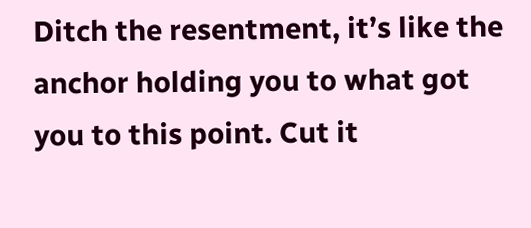Ditch the resentment, it’s like the anchor holding you to what got you to this point. Cut it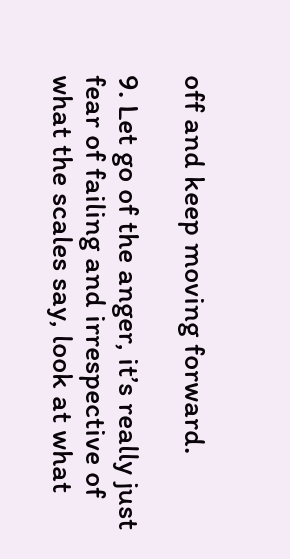off and keep moving forward.

9. Let go of the anger, it’s really just fear of failing and irrespective of what the scales say, look at what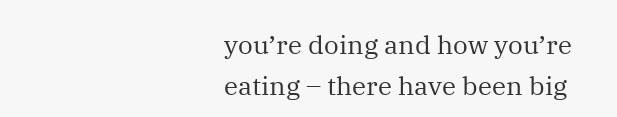you’re doing and how you’re eating – there have been big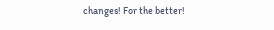changes! For the better!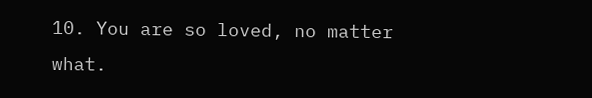10. You are so loved, no matter what.